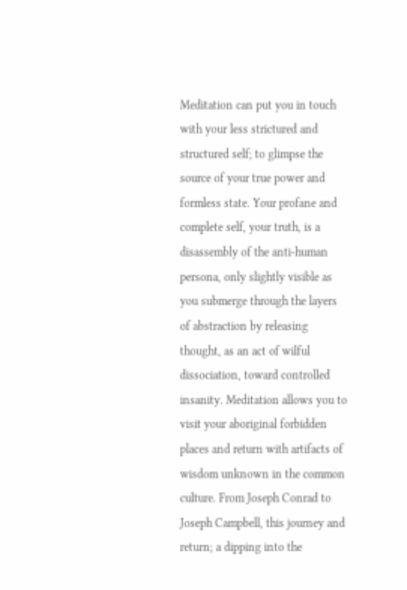Meditation can put you in touch with your less strictured and structured self; to glimpse the source of your true power and formless state. Your profane and complete self, your truth, is a disassembly of the anti-human persona, only slightly visible as you submerge through the layers of abstraction by releasing thought, as an act of wilful dissociation, toward controlled insanity. Meditation allows you to visit your aboriginal forbidden places and return with artifacts of wisdom unknown in the common culture. From Joseph Conrad to Joseph Campbell, this journey and return; a dipping into the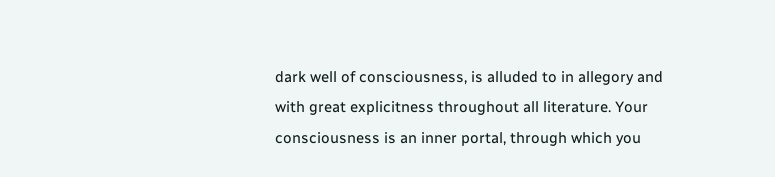dark well of consciousness, is alluded to in allegory and with great explicitness throughout all literature. Your consciousness is an inner portal, through which you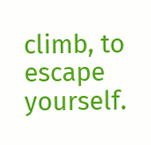climb, to escape yourself.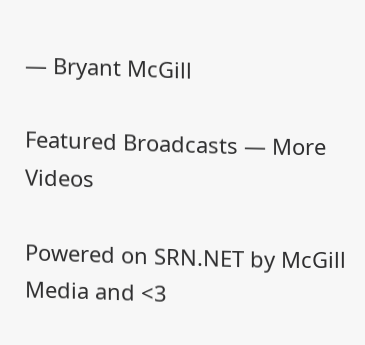— Bryant McGill

Featured Broadcasts — More Videos

Powered on SRN.NET by McGill Media and <3